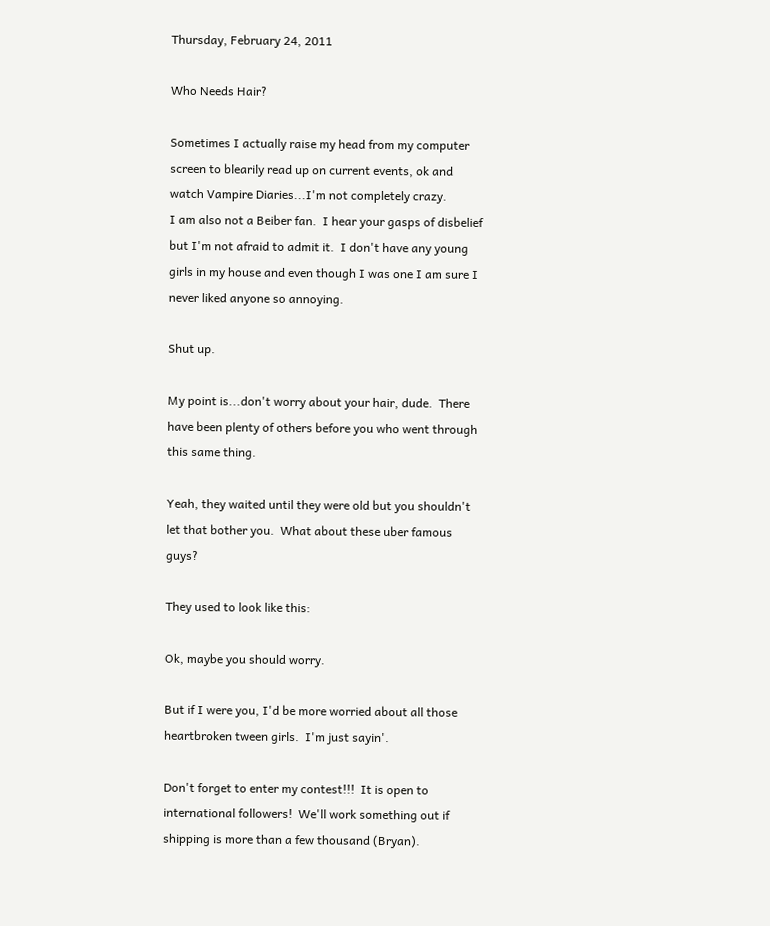Thursday, February 24, 2011

Who Needs Hair?

Sometimes I actually raise my head from my computer screen to blearily read up on current events, ok and watch Vampire Diaries...I'm not completely crazy.
I am also not a Beiber fan.  I hear your gasps of disbelief but I'm not afraid to admit it.  I don't have any young girls in my house and even though I was one I am sure I never liked anyone so annoying.

Shut up.

My point is...don't worry about your hair, dude.  There have been plenty of others before you who went through this same thing.

Yeah, they waited until they were old but you shouldn't let that bother you.  What about these uber famous guys?

They used to look like this:

Ok, maybe you should worry.

But if I were you, I'd be more worried about all those heartbroken tween girls.  I'm just sayin'.

Don't forget to enter my contest!!!  It is open to international followers!  We'll work something out if shipping is more than a few thousand (Bryan).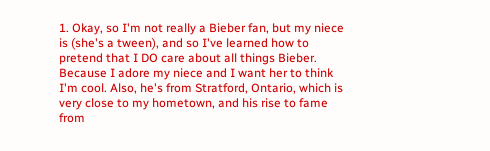1. Okay, so I'm not really a Bieber fan, but my niece is (she's a tween), and so I've learned how to pretend that I DO care about all things Bieber. Because I adore my niece and I want her to think I'm cool. Also, he's from Stratford, Ontario, which is very close to my hometown, and his rise to fame from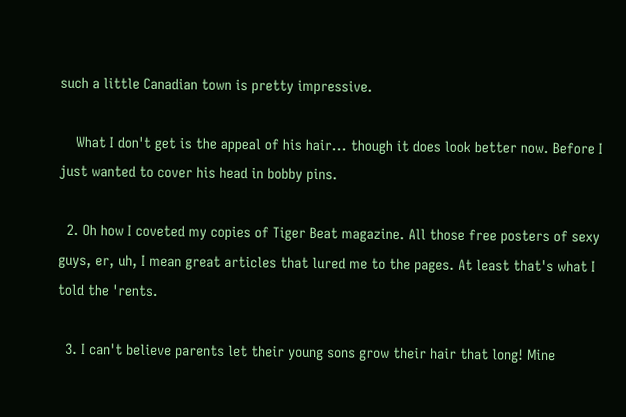such a little Canadian town is pretty impressive.

    What I don't get is the appeal of his hair... though it does look better now. Before I just wanted to cover his head in bobby pins.

  2. Oh how I coveted my copies of Tiger Beat magazine. All those free posters of sexy guys, er, uh, I mean great articles that lured me to the pages. At least that's what I told the 'rents.

  3. I can't believe parents let their young sons grow their hair that long! Mine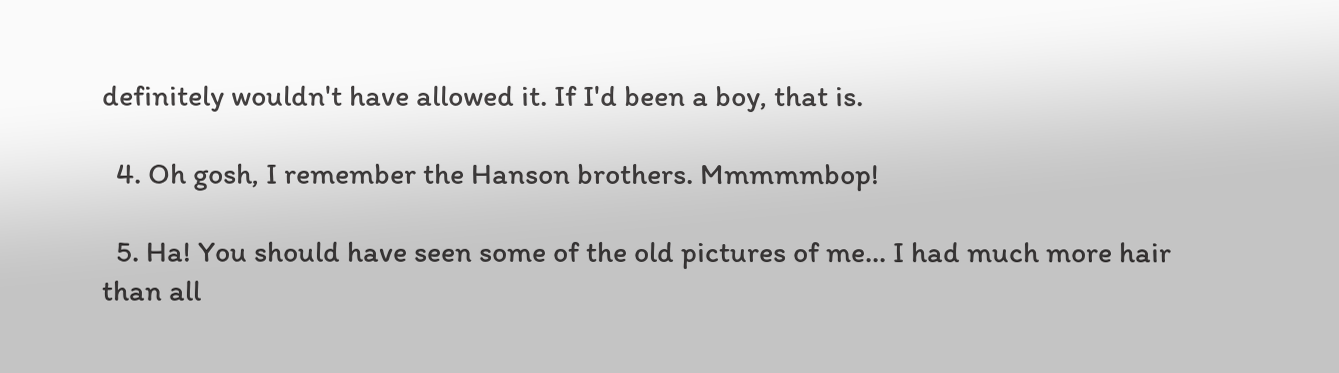definitely wouldn't have allowed it. If I'd been a boy, that is.

  4. Oh gosh, I remember the Hanson brothers. Mmmmmbop!

  5. Ha! You should have seen some of the old pictures of me... I had much more hair than all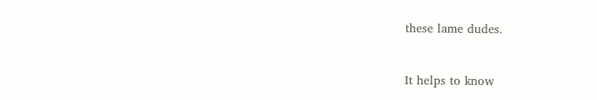these lame dudes.


It helps to know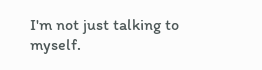I'm not just talking to myself.